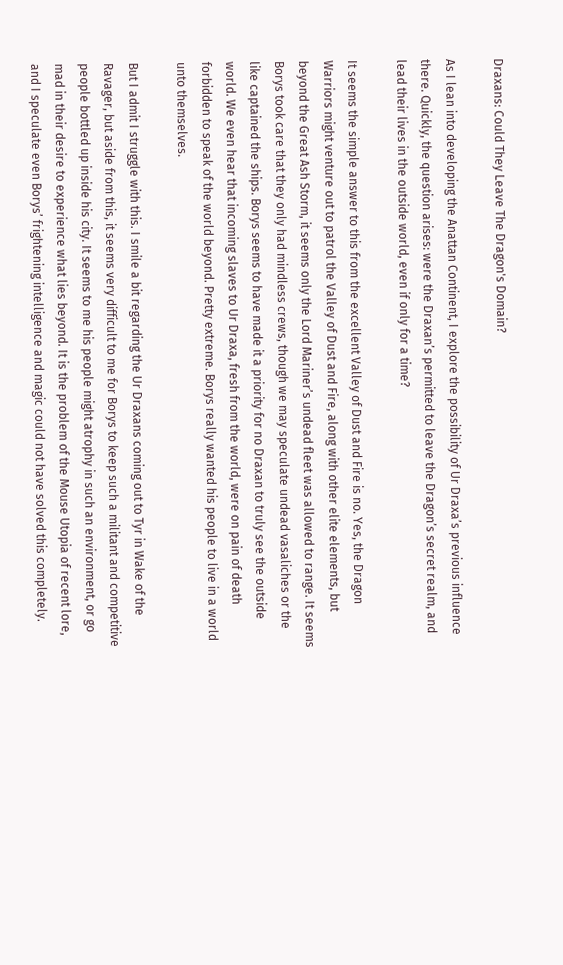Draxans: Could They Leave The Dragon's Domain?

As I lean into developing the Anattan Continent, I explore the possibility of Ur Draxa’s previous influence there. Quickly, the question arises: were the Draxan’s permitted to leave the Dragon’s secret realm, and lead their lives in the outside world, even if only for a time?

It seems the simple answer to this from the excellent Valley of Dust and Fire is no. Yes, the Dragon Warriors might venture out to patrol the Valley of Dust and Fire, along with other elite elements, but beyond the Great Ash Storm, it seems only the Lord Mariner’s undead fleet was allowed to range. It seems Borys took care that they only had mindless crews, though we may speculate undead vasaliches or the like captained the ships. Borys seems to have made it a priority for no Draxan to truly see the outside world. We even hear that incoming slaves to Ur Draxa, fresh from the world, were on pain of death forbidden to speak of the world beyond. Pretty extreme. Borys really wanted his people to live in a world unto themselves.

But I admit I struggle with this. I smile a bit regarding the Ur Draxans coming out to Tyr in Wake of the Ravager, but aside from this, it seems very difficult to me for Borys to keep such a militant and competitive people bottled up inside his city. It seems to me his people might atrophy in such an environment, or go mad in their desire to experience what lies beyond. It is the problem of the Mouse Utopia of recent lore, and I speculate even Borys’ frightening intelligence and magic could not have solved this completely.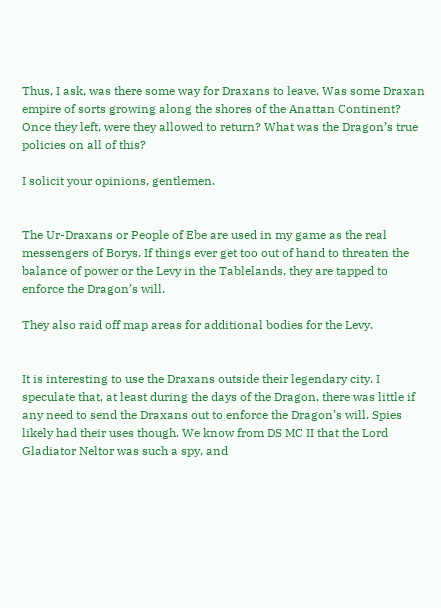Thus, I ask, was there some way for Draxans to leave. Was some Draxan empire of sorts growing along the shores of the Anattan Continent? Once they left, were they allowed to return? What was the Dragon’s true policies on all of this?

I solicit your opinions, gentlemen.


The Ur-Draxans or People of Ebe are used in my game as the real messengers of Borys. If things ever get too out of hand to threaten the balance of power or the Levy in the Tablelands, they are tapped to enforce the Dragon’s will.

They also raid off map areas for additional bodies for the Levy.


It is interesting to use the Draxans outside their legendary city. I speculate that, at least during the days of the Dragon, there was little if any need to send the Draxans out to enforce the Dragon’s will. Spies likely had their uses though. We know from DS MC II that the Lord Gladiator Neltor was such a spy, and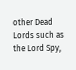other Dead Lords such as the Lord Spy,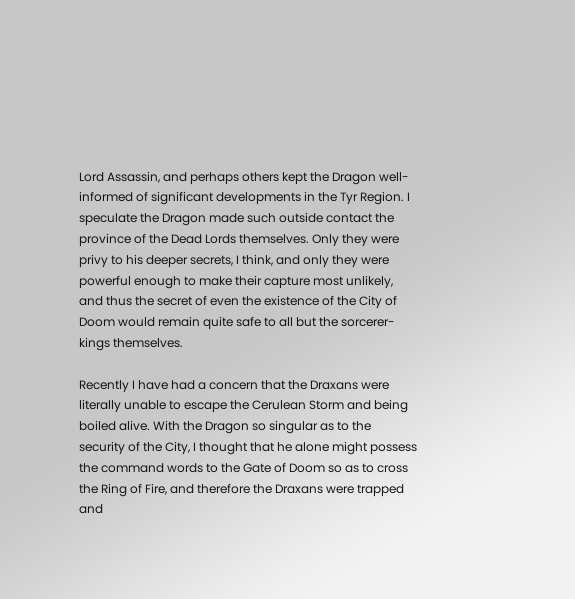Lord Assassin, and perhaps others kept the Dragon well-informed of significant developments in the Tyr Region. I speculate the Dragon made such outside contact the province of the Dead Lords themselves. Only they were privy to his deeper secrets, I think, and only they were powerful enough to make their capture most unlikely, and thus the secret of even the existence of the City of Doom would remain quite safe to all but the sorcerer-kings themselves.

Recently I have had a concern that the Draxans were literally unable to escape the Cerulean Storm and being boiled alive. With the Dragon so singular as to the security of the City, I thought that he alone might possess the command words to the Gate of Doom so as to cross the Ring of Fire, and therefore the Draxans were trapped and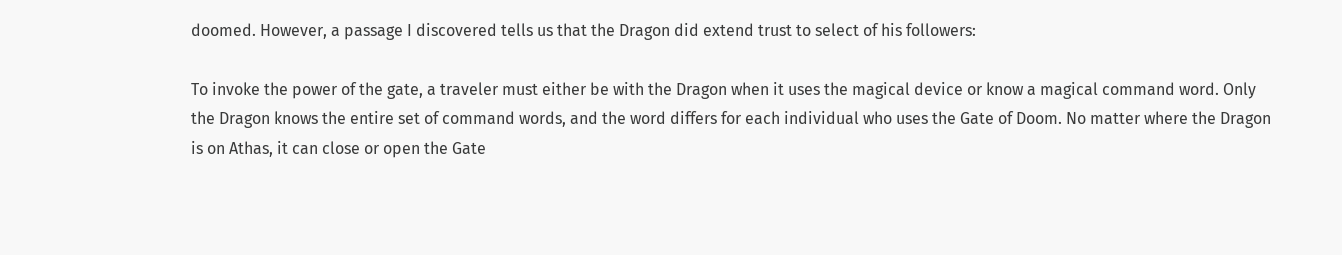doomed. However, a passage I discovered tells us that the Dragon did extend trust to select of his followers:

To invoke the power of the gate, a traveler must either be with the Dragon when it uses the magical device or know a magical command word. Only the Dragon knows the entire set of command words, and the word differs for each individual who uses the Gate of Doom. No matter where the Dragon is on Athas, it can close or open the Gate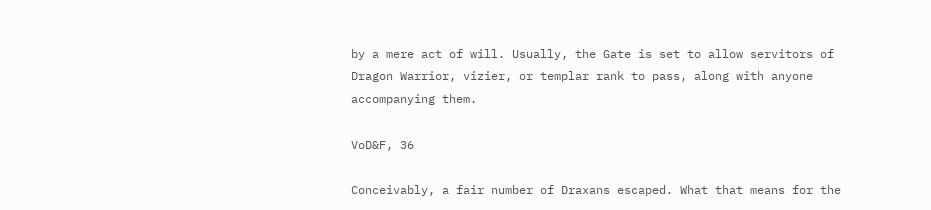by a mere act of will. Usually, the Gate is set to allow servitors of Dragon Warrior, vizier, or templar rank to pass, along with anyone accompanying them.

VoD&F, 36

Conceivably, a fair number of Draxans escaped. What that means for the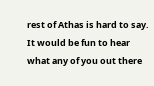rest of Athas is hard to say. It would be fun to hear what any of you out there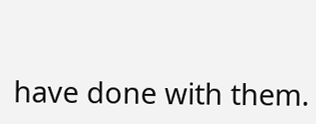have done with them.